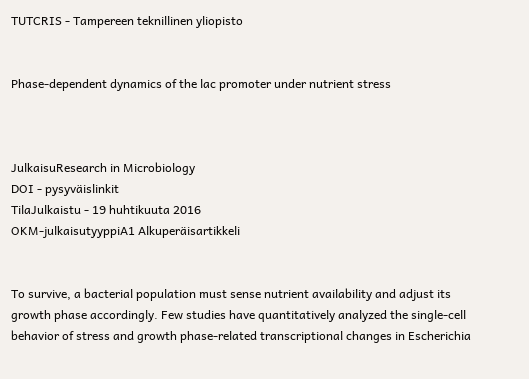TUTCRIS - Tampereen teknillinen yliopisto


Phase-dependent dynamics of the lac promoter under nutrient stress



JulkaisuResearch in Microbiology
DOI - pysyväislinkit
TilaJulkaistu - 19 huhtikuuta 2016
OKM-julkaisutyyppiA1 Alkuperäisartikkeli


To survive, a bacterial population must sense nutrient availability and adjust its growth phase accordingly. Few studies have quantitatively analyzed the single-cell behavior of stress and growth phase-related transcriptional changes in Escherichia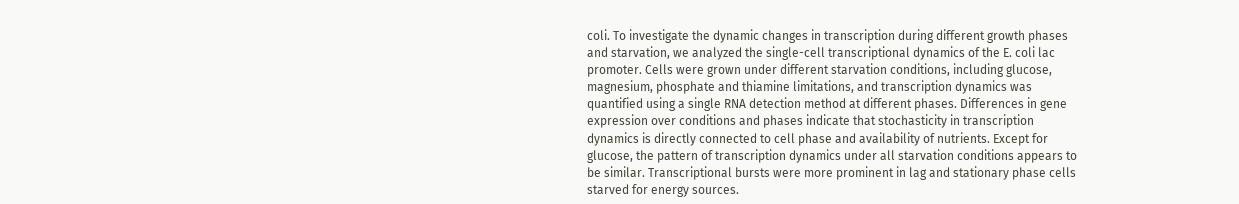coli. To investigate the dynamic changes in transcription during different growth phases and starvation, we analyzed the single-cell transcriptional dynamics of the E. coli lac promoter. Cells were grown under different starvation conditions, including glucose, magnesium, phosphate and thiamine limitations, and transcription dynamics was quantified using a single RNA detection method at different phases. Differences in gene expression over conditions and phases indicate that stochasticity in transcription dynamics is directly connected to cell phase and availability of nutrients. Except for glucose, the pattern of transcription dynamics under all starvation conditions appears to be similar. Transcriptional bursts were more prominent in lag and stationary phase cells starved for energy sources.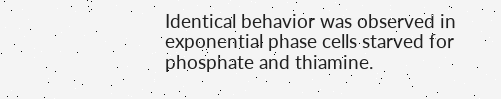Identical behavior was observed in exponential phase cells starved for phosphate and thiamine.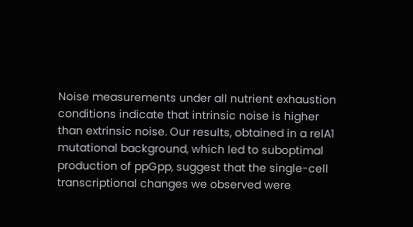Noise measurements under all nutrient exhaustion conditions indicate that intrinsic noise is higher than extrinsic noise. Our results, obtained in a relA1 mutational background, which led to suboptimal production of ppGpp, suggest that the single-cell transcriptional changes we observed were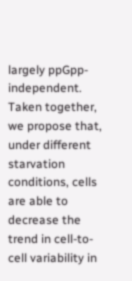largely ppGpp-independent. Taken together, we propose that, under different starvation conditions, cells are able to decrease the trend in cell-to-cell variability in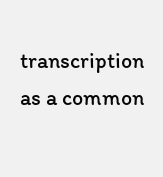transcription as a common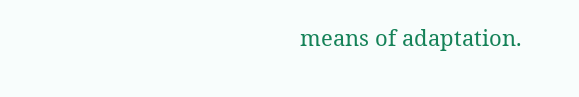means of adaptation.